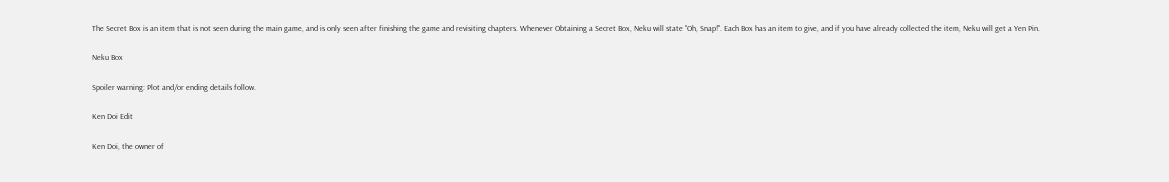The Secret Box is an item that is not seen during the main game, and is only seen after finishing the game and revisiting chapters. Whenever Obtaining a Secret Box, Neku will state "Oh, Snap!". Each Box has an item to give, and if you have already collected the item, Neku will get a Yen Pin.

Neku Box

Spoiler warning: Plot and/or ending details follow.

Ken Doi Edit

Ken Doi, the owner of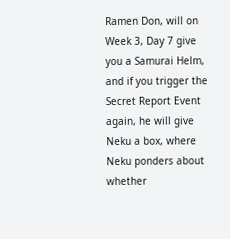Ramen Don, will on Week 3, Day 7 give you a Samurai Helm, and if you trigger the Secret Report Event again, he will give Neku a box, where Neku ponders about whether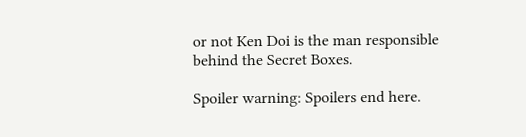or not Ken Doi is the man responsible behind the Secret Boxes.

Spoiler warning: Spoilers end here.